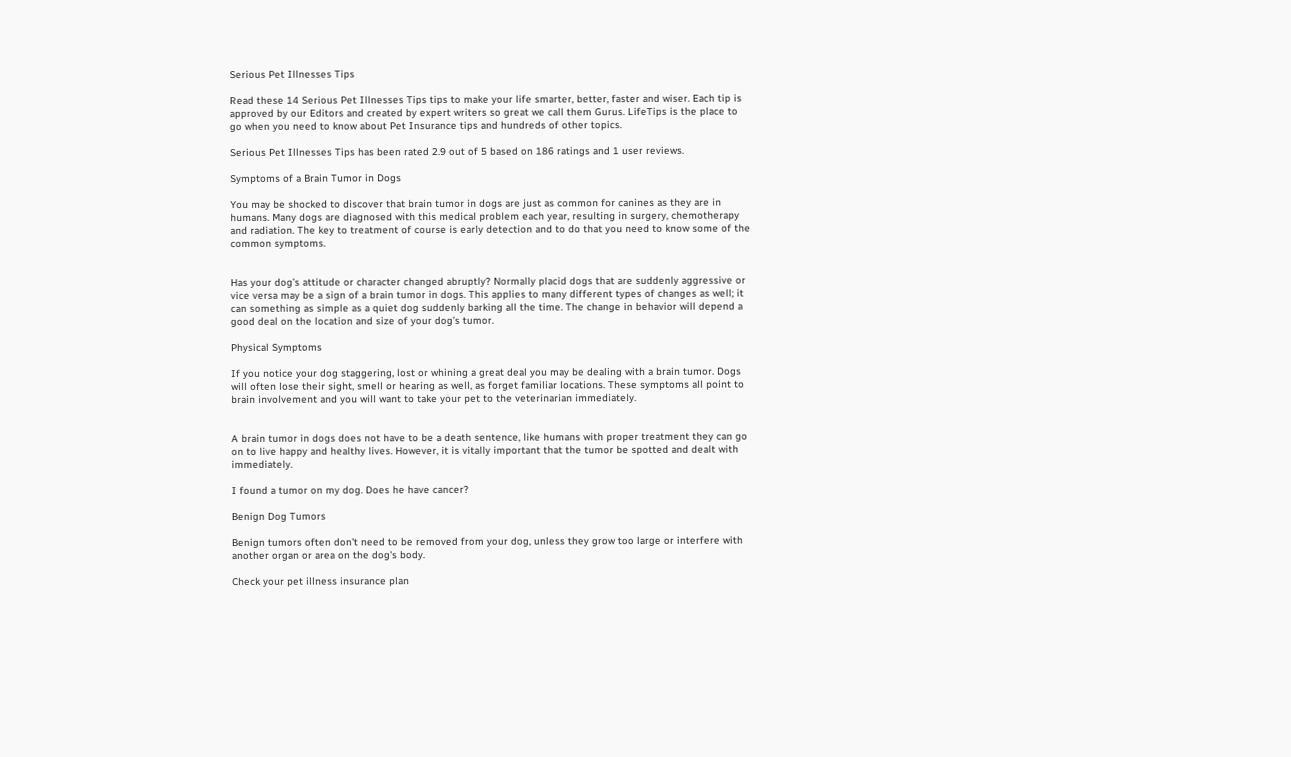Serious Pet Illnesses Tips

Read these 14 Serious Pet Illnesses Tips tips to make your life smarter, better, faster and wiser. Each tip is approved by our Editors and created by expert writers so great we call them Gurus. LifeTips is the place to go when you need to know about Pet Insurance tips and hundreds of other topics.

Serious Pet Illnesses Tips has been rated 2.9 out of 5 based on 186 ratings and 1 user reviews.

Symptoms of a Brain Tumor in Dogs

You may be shocked to discover that brain tumor in dogs are just as common for canines as they are in humans. Many dogs are diagnosed with this medical problem each year, resulting in surgery, chemotherapy and radiation. The key to treatment of course is early detection and to do that you need to know some of the common symptoms.


Has your dog’s attitude or character changed abruptly? Normally placid dogs that are suddenly aggressive or vice versa may be a sign of a brain tumor in dogs. This applies to many different types of changes as well; it can something as simple as a quiet dog suddenly barking all the time. The change in behavior will depend a good deal on the location and size of your dog’s tumor.

Physical Symptoms

If you notice your dog staggering, lost or whining a great deal you may be dealing with a brain tumor. Dogs will often lose their sight, smell or hearing as well, as forget familiar locations. These symptoms all point to brain involvement and you will want to take your pet to the veterinarian immediately.


A brain tumor in dogs does not have to be a death sentence, like humans with proper treatment they can go on to live happy and healthy lives. However, it is vitally important that the tumor be spotted and dealt with immediately.

I found a tumor on my dog. Does he have cancer?

Benign Dog Tumors

Benign tumors often don't need to be removed from your dog, unless they grow too large or interfere with another organ or area on the dog's body.

Check your pet illness insurance plan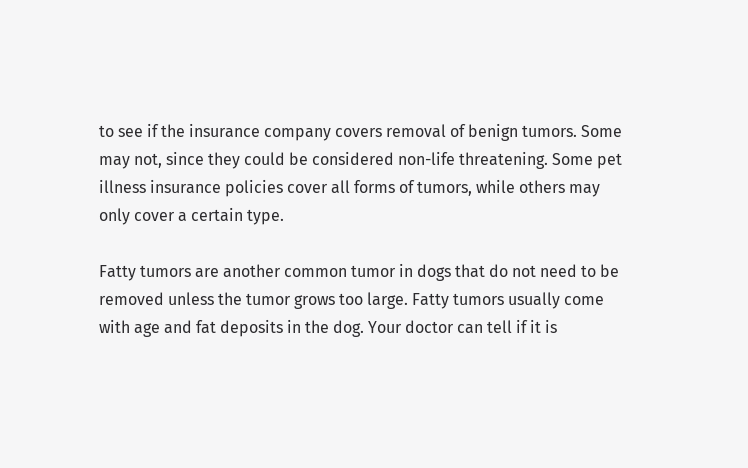to see if the insurance company covers removal of benign tumors. Some may not, since they could be considered non-life threatening. Some pet illness insurance policies cover all forms of tumors, while others may only cover a certain type.

Fatty tumors are another common tumor in dogs that do not need to be removed unless the tumor grows too large. Fatty tumors usually come with age and fat deposits in the dog. Your doctor can tell if it is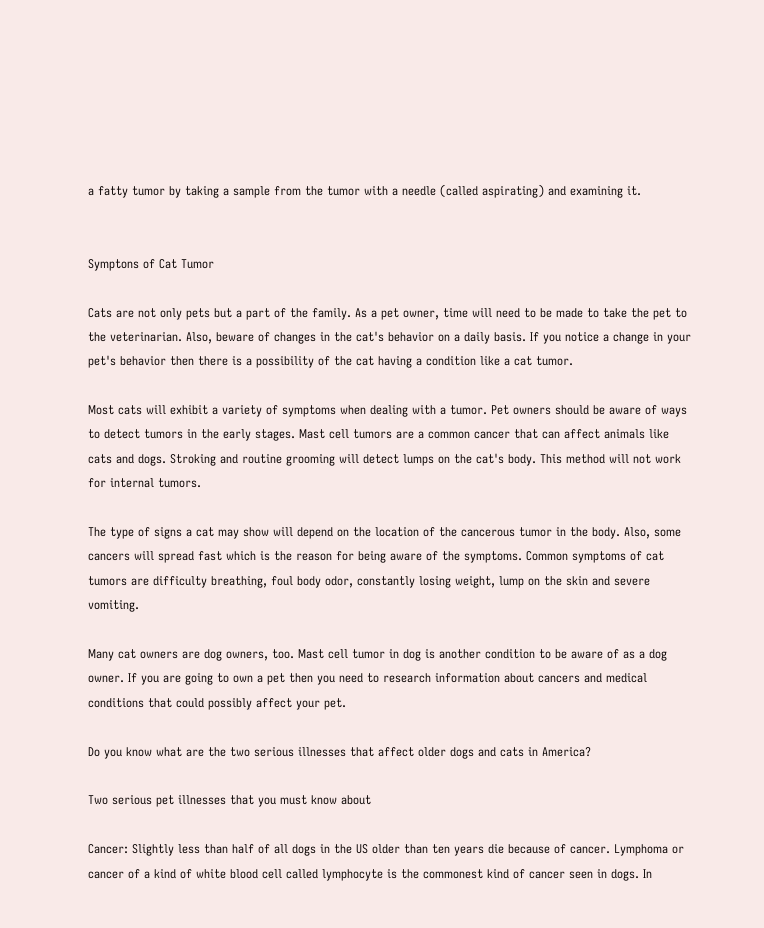a fatty tumor by taking a sample from the tumor with a needle (called aspirating) and examining it.


Symptons of Cat Tumor

Cats are not only pets but a part of the family. As a pet owner, time will need to be made to take the pet to the veterinarian. Also, beware of changes in the cat's behavior on a daily basis. If you notice a change in your pet's behavior then there is a possibility of the cat having a condition like a cat tumor.

Most cats will exhibit a variety of symptoms when dealing with a tumor. Pet owners should be aware of ways to detect tumors in the early stages. Mast cell tumors are a common cancer that can affect animals like cats and dogs. Stroking and routine grooming will detect lumps on the cat's body. This method will not work for internal tumors.

The type of signs a cat may show will depend on the location of the cancerous tumor in the body. Also, some cancers will spread fast which is the reason for being aware of the symptoms. Common symptoms of cat tumors are difficulty breathing, foul body odor, constantly losing weight, lump on the skin and severe vomiting.

Many cat owners are dog owners, too. Mast cell tumor in dog is another condition to be aware of as a dog owner. If you are going to own a pet then you need to research information about cancers and medical conditions that could possibly affect your pet.

Do you know what are the two serious illnesses that affect older dogs and cats in America?

Two serious pet illnesses that you must know about

Cancer: Slightly less than half of all dogs in the US older than ten years die because of cancer. Lymphoma or cancer of a kind of white blood cell called lymphocyte is the commonest kind of cancer seen in dogs. In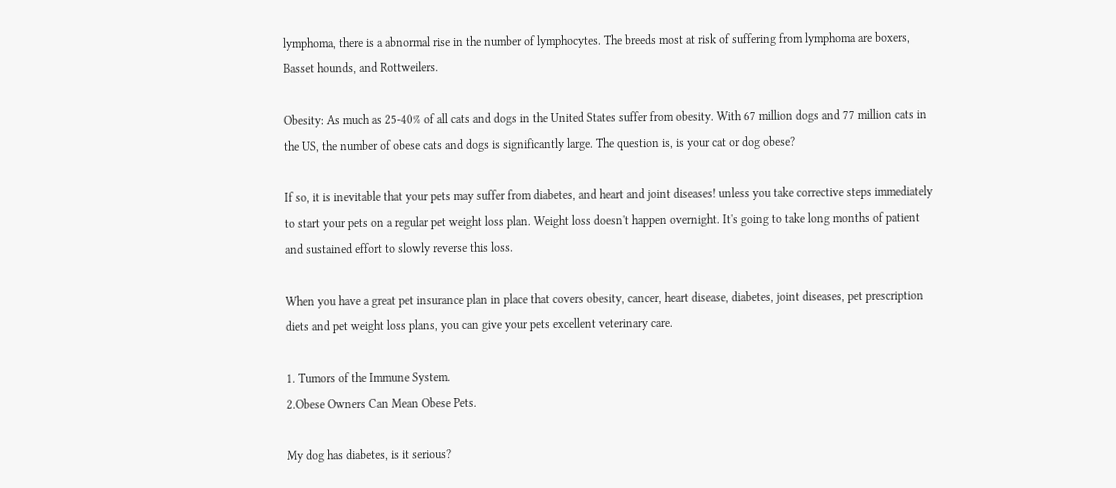lymphoma, there is a abnormal rise in the number of lymphocytes. The breeds most at risk of suffering from lymphoma are boxers, Basset hounds, and Rottweilers.

Obesity: As much as 25-40% of all cats and dogs in the United States suffer from obesity. With 67 million dogs and 77 million cats in the US, the number of obese cats and dogs is significantly large. The question is, is your cat or dog obese?

If so, it is inevitable that your pets may suffer from diabetes, and heart and joint diseases! unless you take corrective steps immediately to start your pets on a regular pet weight loss plan. Weight loss doesn't happen overnight. It's going to take long months of patient and sustained effort to slowly reverse this loss.

When you have a great pet insurance plan in place that covers obesity, cancer, heart disease, diabetes, joint diseases, pet prescription diets and pet weight loss plans, you can give your pets excellent veterinary care.

1. Tumors of the Immune System.
2.Obese Owners Can Mean Obese Pets.

My dog has diabetes, is it serious?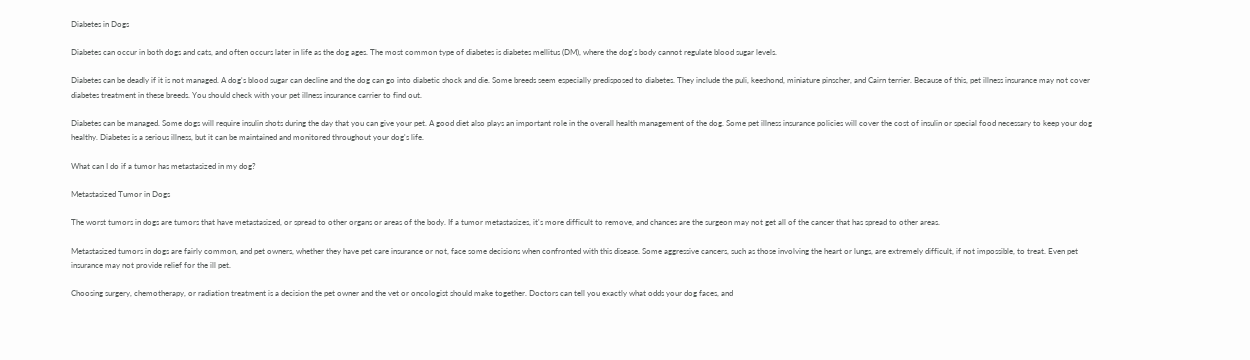Diabetes in Dogs

Diabetes can occur in both dogs and cats, and often occurs later in life as the dog ages. The most common type of diabetes is diabetes mellitus (DM), where the dog's body cannot regulate blood sugar levels.

Diabetes can be deadly if it is not managed. A dog's blood sugar can decline and the dog can go into diabetic shock and die. Some breeds seem especially predisposed to diabetes. They include the puli, keeshond, miniature pinscher, and Cairn terrier. Because of this, pet illness insurance may not cover diabetes treatment in these breeds. You should check with your pet illness insurance carrier to find out.

Diabetes can be managed. Some dogs will require insulin shots during the day that you can give your pet. A good diet also plays an important role in the overall health management of the dog. Some pet illness insurance policies will cover the cost of insulin or special food necessary to keep your dog healthy. Diabetes is a serious illness, but it can be maintained and monitored throughout your dog's life.

What can I do if a tumor has metastasized in my dog?

Metastasized Tumor in Dogs

The worst tumors in dogs are tumors that have metastasized, or spread to other organs or areas of the body. If a tumor metastasizes, it's more difficult to remove, and chances are the surgeon may not get all of the cancer that has spread to other areas.

Metastasized tumors in dogs are fairly common, and pet owners, whether they have pet care insurance or not, face some decisions when confronted with this disease. Some aggressive cancers, such as those involving the heart or lungs, are extremely difficult, if not impossible, to treat. Even pet insurance may not provide relief for the ill pet.

Choosing surgery, chemotherapy, or radiation treatment is a decision the pet owner and the vet or oncologist should make together. Doctors can tell you exactly what odds your dog faces, and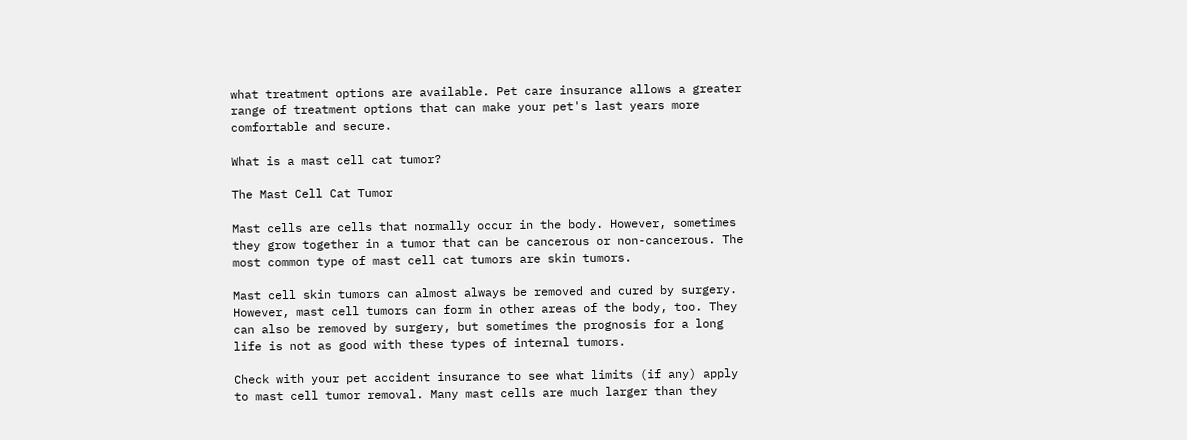what treatment options are available. Pet care insurance allows a greater range of treatment options that can make your pet's last years more comfortable and secure.

What is a mast cell cat tumor?

The Mast Cell Cat Tumor

Mast cells are cells that normally occur in the body. However, sometimes they grow together in a tumor that can be cancerous or non-cancerous. The most common type of mast cell cat tumors are skin tumors.

Mast cell skin tumors can almost always be removed and cured by surgery. However, mast cell tumors can form in other areas of the body, too. They can also be removed by surgery, but sometimes the prognosis for a long life is not as good with these types of internal tumors.

Check with your pet accident insurance to see what limits (if any) apply to mast cell tumor removal. Many mast cells are much larger than they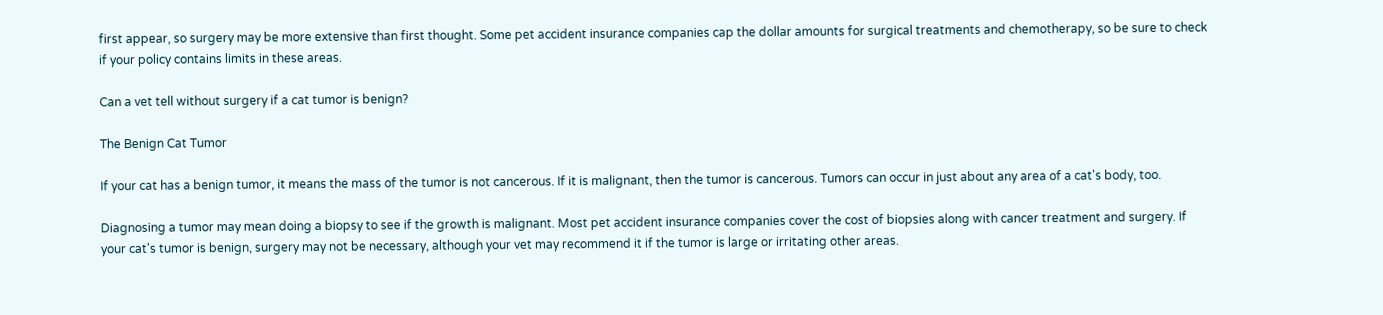first appear, so surgery may be more extensive than first thought. Some pet accident insurance companies cap the dollar amounts for surgical treatments and chemotherapy, so be sure to check if your policy contains limits in these areas.

Can a vet tell without surgery if a cat tumor is benign?

The Benign Cat Tumor

If your cat has a benign tumor, it means the mass of the tumor is not cancerous. If it is malignant, then the tumor is cancerous. Tumors can occur in just about any area of a cat's body, too.

Diagnosing a tumor may mean doing a biopsy to see if the growth is malignant. Most pet accident insurance companies cover the cost of biopsies along with cancer treatment and surgery. If your cat's tumor is benign, surgery may not be necessary, although your vet may recommend it if the tumor is large or irritating other areas.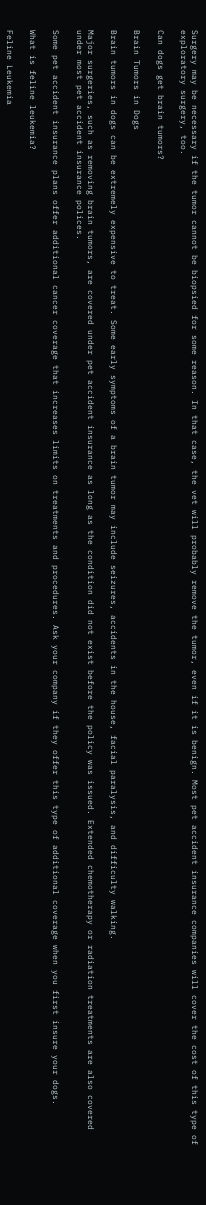Surgery may be necessary if the tumor cannot be biopsied for some reason. In that case, the vet will probably remove the tumor, even if it is benign. Most pet accident insurance companies will cover the cost of this type of exploratory surgery, too.

Can dogs get brain tumors?

Brain Tumors in Dogs

Brain tumors in dogs can be extremely expensive to treat. Some early symptoms of a brain tumor may include seizures, accidents in the house, facial paralysis, and difficulty walking.

Major surgeries, such as removing brain tumors, are covered under pet accident insurance as long as the condition did not exist before the policy was issued. Extended chemotherapy or radiation treatments are also covered under most pet accident insurance polices.

Some pet accident insurance plans offer additional cancer coverage that increases limits on treatments and procedures. Ask your company if they offer this type of additional coverage when you first insure your dogs.

What is feline leukemia?

Feline Leukemia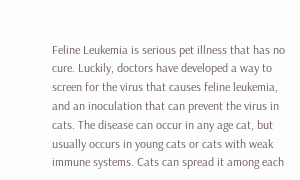Feline Leukemia is serious pet illness that has no cure. Luckily, doctors have developed a way to screen for the virus that causes feline leukemia, and an inoculation that can prevent the virus in cats. The disease can occur in any age cat, but usually occurs in young cats or cats with weak immune systems. Cats can spread it among each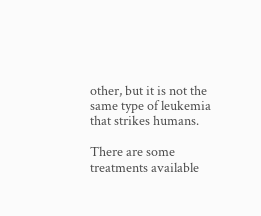other, but it is not the same type of leukemia that strikes humans.

There are some treatments available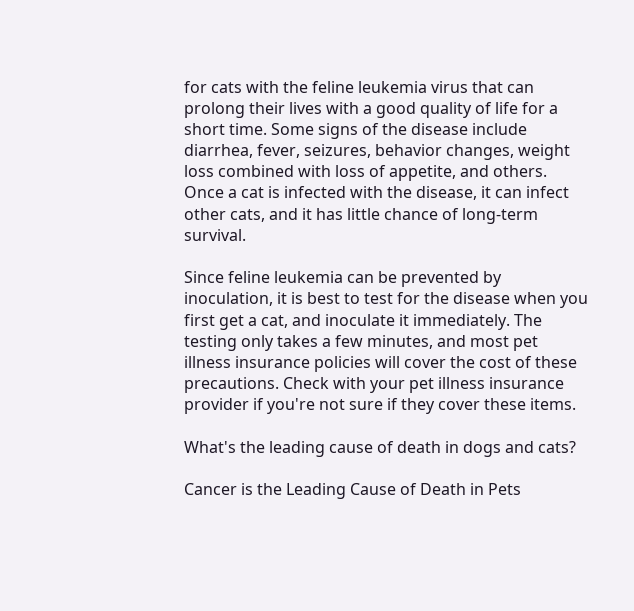for cats with the feline leukemia virus that can prolong their lives with a good quality of life for a short time. Some signs of the disease include diarrhea, fever, seizures, behavior changes, weight loss combined with loss of appetite, and others. Once a cat is infected with the disease, it can infect other cats, and it has little chance of long-term survival.

Since feline leukemia can be prevented by inoculation, it is best to test for the disease when you first get a cat, and inoculate it immediately. The testing only takes a few minutes, and most pet illness insurance policies will cover the cost of these precautions. Check with your pet illness insurance provider if you're not sure if they cover these items.

What's the leading cause of death in dogs and cats?

Cancer is the Leading Cause of Death in Pets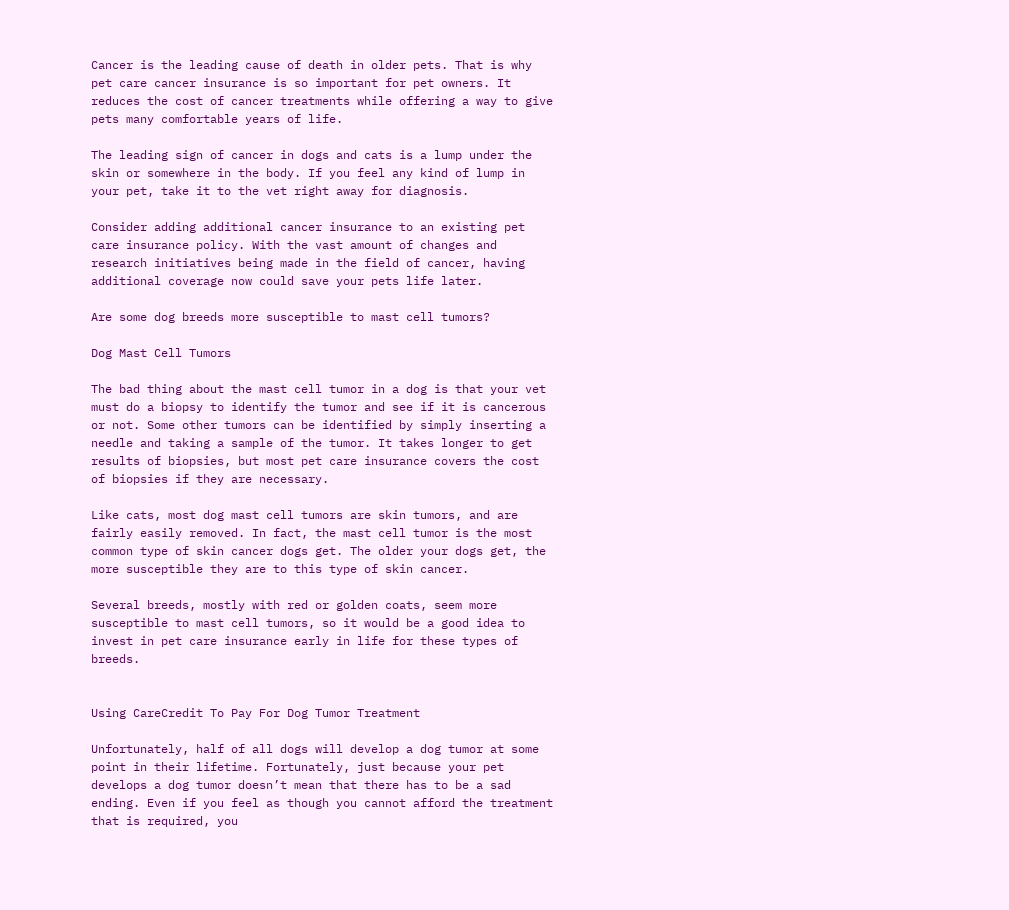Cancer is the leading cause of death in older pets. That is why pet care cancer insurance is so important for pet owners. It reduces the cost of cancer treatments while offering a way to give pets many comfortable years of life.

The leading sign of cancer in dogs and cats is a lump under the skin or somewhere in the body. If you feel any kind of lump in your pet, take it to the vet right away for diagnosis.

Consider adding additional cancer insurance to an existing pet care insurance policy. With the vast amount of changes and research initiatives being made in the field of cancer, having additional coverage now could save your pets life later.

Are some dog breeds more susceptible to mast cell tumors?

Dog Mast Cell Tumors

The bad thing about the mast cell tumor in a dog is that your vet must do a biopsy to identify the tumor and see if it is cancerous or not. Some other tumors can be identified by simply inserting a needle and taking a sample of the tumor. It takes longer to get results of biopsies, but most pet care insurance covers the cost of biopsies if they are necessary.

Like cats, most dog mast cell tumors are skin tumors, and are fairly easily removed. In fact, the mast cell tumor is the most common type of skin cancer dogs get. The older your dogs get, the more susceptible they are to this type of skin cancer.

Several breeds, mostly with red or golden coats, seem more susceptible to mast cell tumors, so it would be a good idea to invest in pet care insurance early in life for these types of breeds.


Using CareCredit To Pay For Dog Tumor Treatment

Unfortunately, half of all dogs will develop a dog tumor at some point in their lifetime. Fortunately, just because your pet develops a dog tumor doesn’t mean that there has to be a sad ending. Even if you feel as though you cannot afford the treatment that is required, you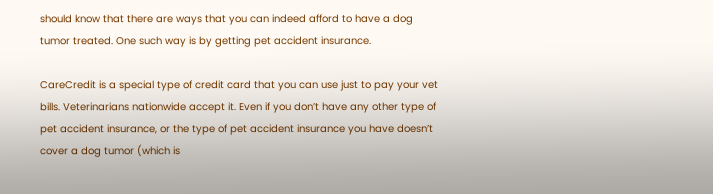should know that there are ways that you can indeed afford to have a dog tumor treated. One such way is by getting pet accident insurance.

CareCredit is a special type of credit card that you can use just to pay your vet bills. Veterinarians nationwide accept it. Even if you don’t have any other type of pet accident insurance, or the type of pet accident insurance you have doesn’t cover a dog tumor (which is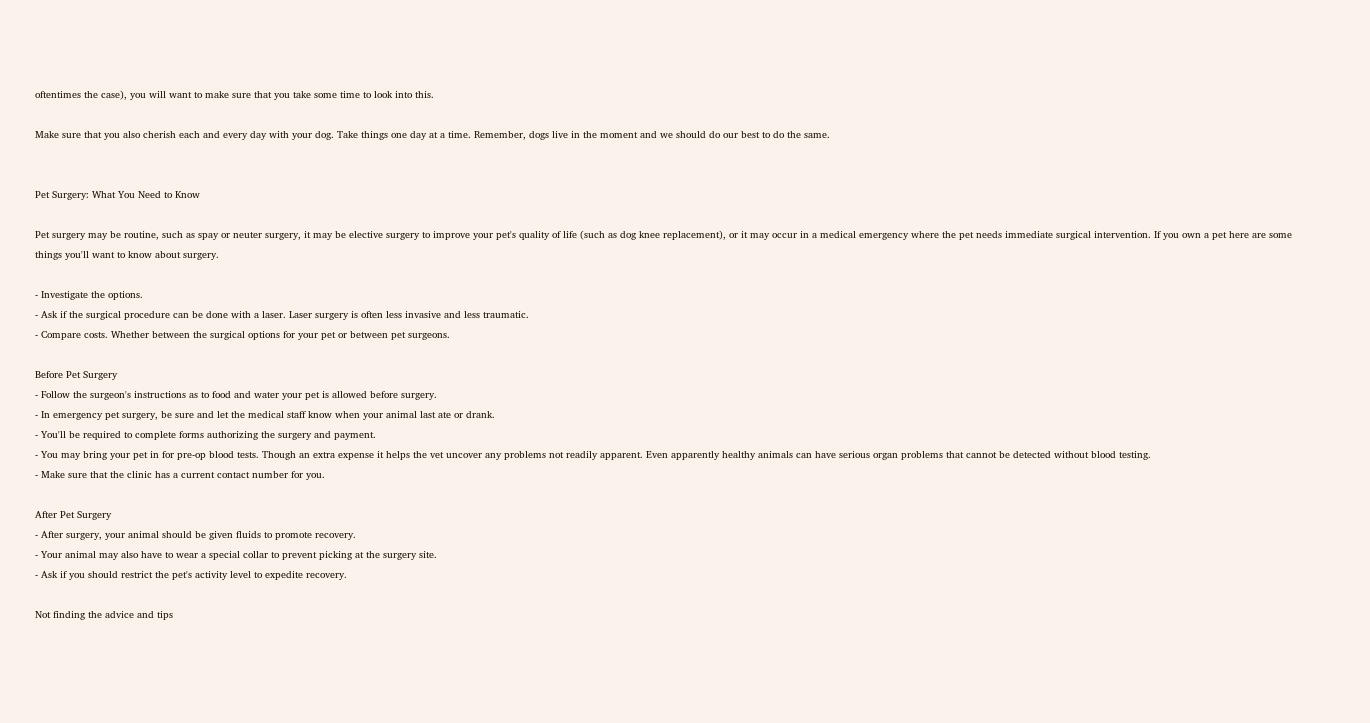oftentimes the case), you will want to make sure that you take some time to look into this.

Make sure that you also cherish each and every day with your dog. Take things one day at a time. Remember, dogs live in the moment and we should do our best to do the same.


Pet Surgery: What You Need to Know

Pet surgery may be routine, such as spay or neuter surgery, it may be elective surgery to improve your pet's quality of life (such as dog knee replacement), or it may occur in a medical emergency where the pet needs immediate surgical intervention. If you own a pet here are some things you'll want to know about surgery.

- Investigate the options.
- Ask if the surgical procedure can be done with a laser. Laser surgery is often less invasive and less traumatic.
- Compare costs. Whether between the surgical options for your pet or between pet surgeons.

Before Pet Surgery
- Follow the surgeon's instructions as to food and water your pet is allowed before surgery.
- In emergency pet surgery, be sure and let the medical staff know when your animal last ate or drank.
- You'll be required to complete forms authorizing the surgery and payment.
- You may bring your pet in for pre-op blood tests. Though an extra expense it helps the vet uncover any problems not readily apparent. Even apparently healthy animals can have serious organ problems that cannot be detected without blood testing.
- Make sure that the clinic has a current contact number for you.

After Pet Surgery
- After surgery, your animal should be given fluids to promote recovery.
- Your animal may also have to wear a special collar to prevent picking at the surgery site.
- Ask if you should restrict the pet's activity level to expedite recovery.

Not finding the advice and tips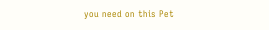you need on this Pet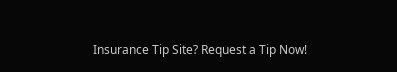Insurance Tip Site? Request a Tip Now!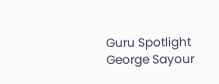Guru Spotlight
George Sayour